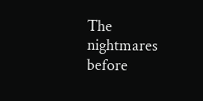The nightmares before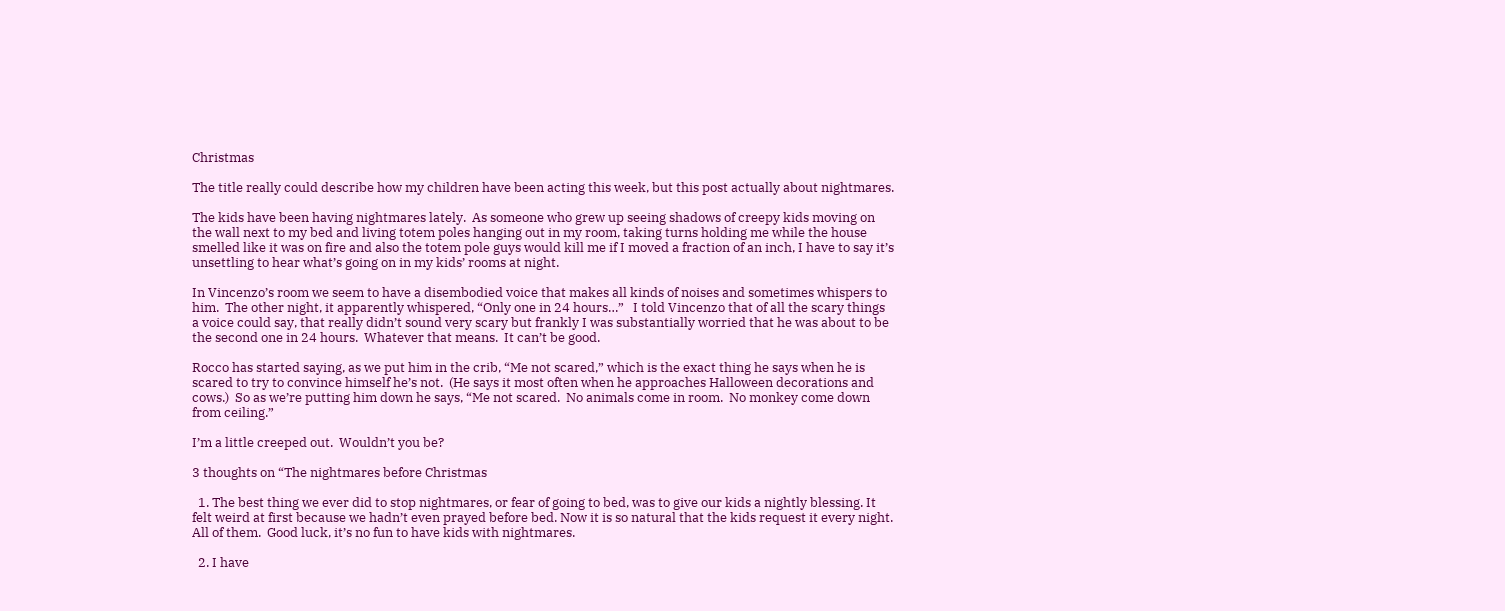Christmas

The title really could describe how my children have been acting this week, but this post actually about nightmares.

The kids have been having nightmares lately.  As someone who grew up seeing shadows of creepy kids moving on the wall next to my bed and living totem poles hanging out in my room, taking turns holding me while the house smelled like it was on fire and also the totem pole guys would kill me if I moved a fraction of an inch, I have to say it’s unsettling to hear what’s going on in my kids’ rooms at night.

In Vincenzo’s room we seem to have a disembodied voice that makes all kinds of noises and sometimes whispers to him.  The other night, it apparently whispered, “Only one in 24 hours…”   I told Vincenzo that of all the scary things a voice could say, that really didn’t sound very scary but frankly I was substantially worried that he was about to be the second one in 24 hours.  Whatever that means.  It can’t be good.

Rocco has started saying, as we put him in the crib, “Me not scared,” which is the exact thing he says when he is scared to try to convince himself he’s not.  (He says it most often when he approaches Halloween decorations and cows.)  So as we’re putting him down he says, “Me not scared.  No animals come in room.  No monkey come down from ceiling.”

I’m a little creeped out.  Wouldn’t you be?

3 thoughts on “The nightmares before Christmas

  1. The best thing we ever did to stop nightmares, or fear of going to bed, was to give our kids a nightly blessing. It felt weird at first because we hadn’t even prayed before bed. Now it is so natural that the kids request it every night. All of them.  Good luck, it’s no fun to have kids with nightmares.

  2. I have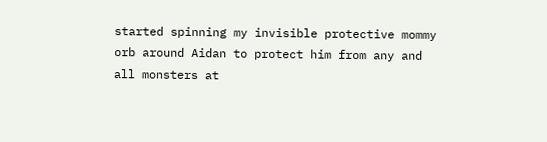started spinning my invisible protective mommy orb around Aidan to protect him from any and all monsters at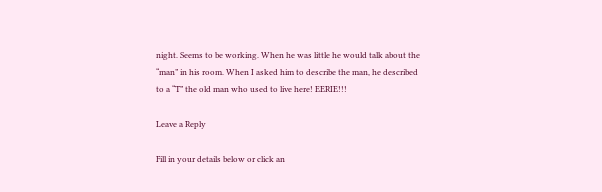night. Seems to be working. When he was little he would talk about the “man” in his room. When I asked him to describe the man, he described to a “T” the old man who used to live here! EERIE!!!

Leave a Reply

Fill in your details below or click an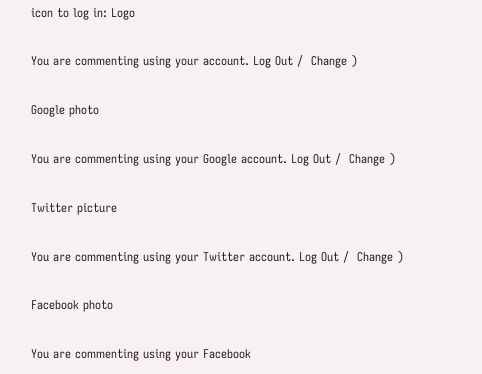icon to log in: Logo

You are commenting using your account. Log Out /  Change )

Google photo

You are commenting using your Google account. Log Out /  Change )

Twitter picture

You are commenting using your Twitter account. Log Out /  Change )

Facebook photo

You are commenting using your Facebook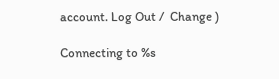account. Log Out /  Change )

Connecting to %s